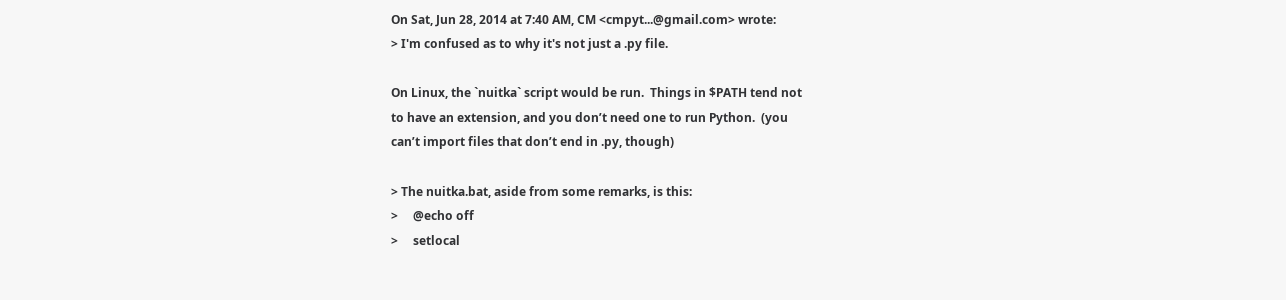On Sat, Jun 28, 2014 at 7:40 AM, CM <cmpyt...@gmail.com> wrote:
> I'm confused as to why it's not just a .py file.

On Linux, the `nuitka` script would be run.  Things in $PATH tend not
to have an extension, and you don’t need one to run Python.  (you
can’t import files that don’t end in .py, though)

> The nuitka.bat, aside from some remarks, is this:
>     @echo off
>     setlocal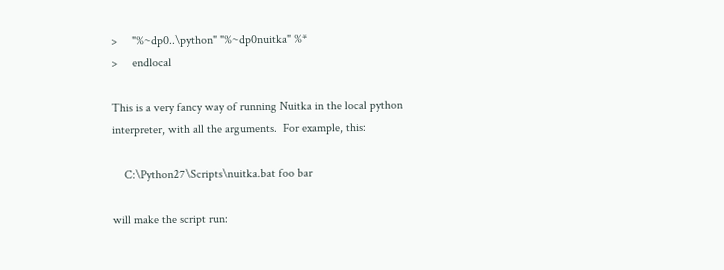>     "%~dp0..\python" "%~dp0nuitka" %*
>     endlocal

This is a very fancy way of running Nuitka in the local python
interpreter, with all the arguments.  For example, this:

    C:\Python27\Scripts\nuitka.bat foo bar

will make the script run: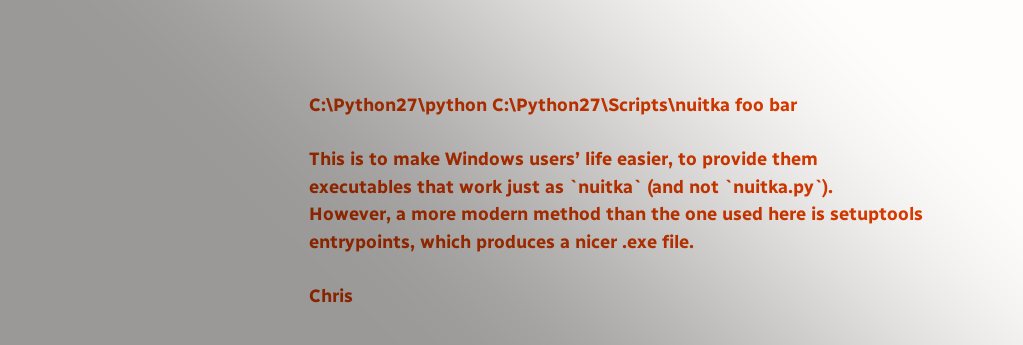C:\Python27\python C:\Python27\Scripts\nuitka foo bar

This is to make Windows users’ life easier, to provide them
executables that work just as `nuitka` (and not `nuitka.py`).
However, a more modern method than the one used here is setuptools
entrypoints, which produces a nicer .exe file.

Chris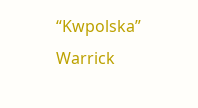“Kwpolska” Warrick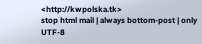<http://kwpolska.tk>
stop html mail | always bottom-post | only UTF-8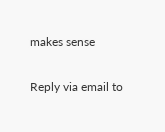makes sense

Reply via email to